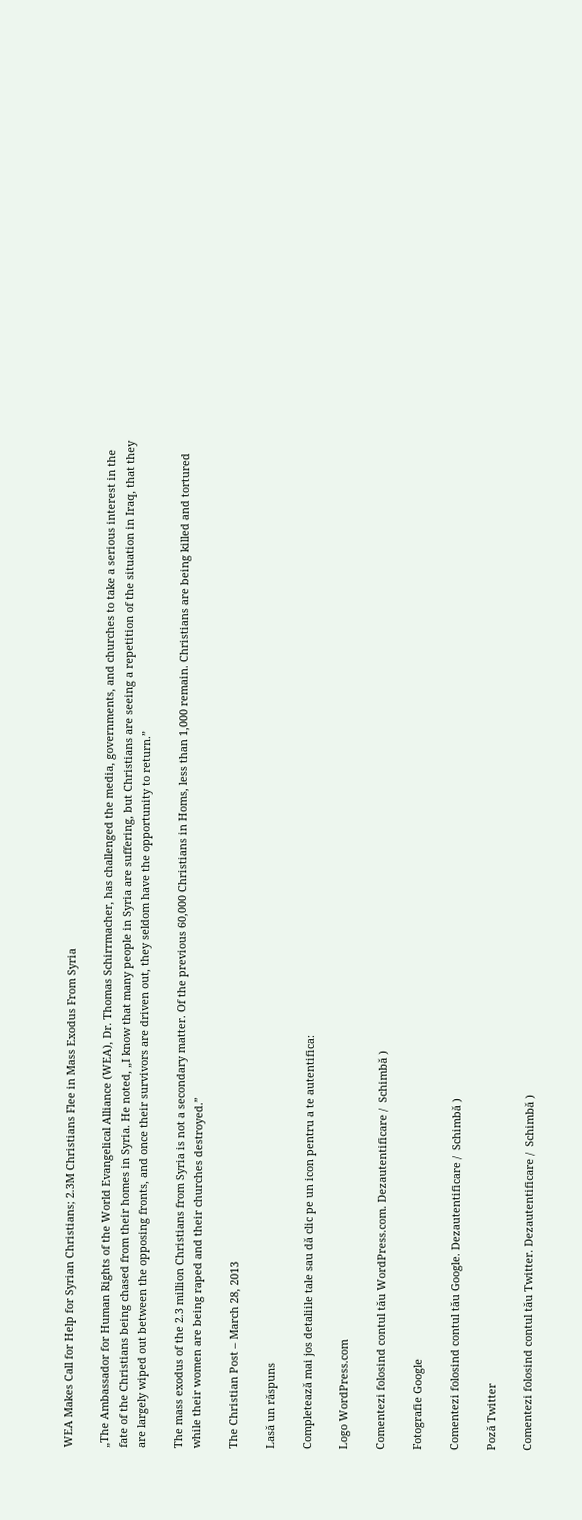WEA Makes Call for Help for Syrian Christians; 2.3M Christians Flee in Mass Exodus From Syria

„The Ambassador for Human Rights of the World Evangelical Alliance (WEA), Dr. Thomas Schirrmacher, has challenged the media, governments, and churches to take a serious interest in the fate of the Christians being chased from their homes in Syria. He noted, „I know that many people in Syria are suffering, but Christians are seeing a repetition of the situation in Iraq, that they are largely wiped out between the opposing fronts, and once their survivors are driven out, they seldom have the opportunity to return.”

The mass exodus of the 2.3 million Christians from Syria is not a secondary matter. Of the previous 60,000 Christians in Homs, less than 1,000 remain. Christians are being killed and tortured while their women are being raped and their churches destroyed.”

The Christian Post – March 28, 2013

Lasă un răspuns

Completează mai jos detaliile tale sau dă clic pe un icon pentru a te autentifica:

Logo WordPress.com

Comentezi folosind contul tău WordPress.com. Dezautentificare /  Schimbă )

Fotografie Google

Comentezi folosind contul tău Google. Dezautentificare /  Schimbă )

Poză Twitter

Comentezi folosind contul tău Twitter. Dezautentificare /  Schimbă )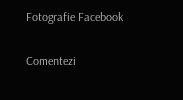Fotografie Facebook

Comentezi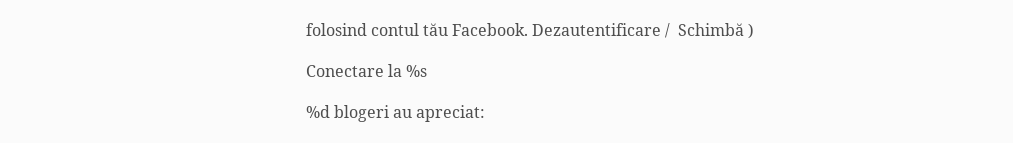folosind contul tău Facebook. Dezautentificare /  Schimbă )

Conectare la %s

%d blogeri au apreciat: